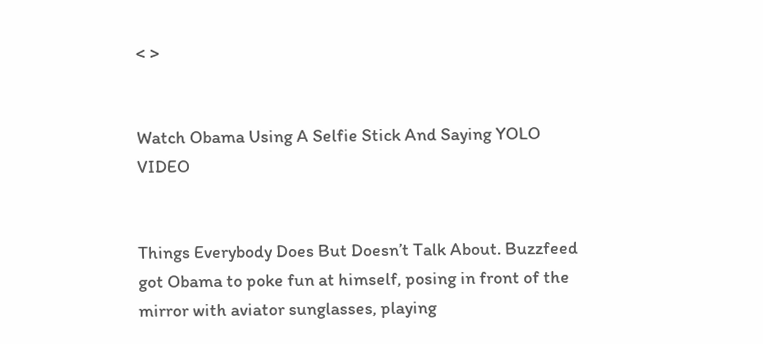< >


Watch Obama Using A Selfie Stick And Saying YOLO VIDEO


Things Everybody Does But Doesn’t Talk About. Buzzfeed got Obama to poke fun at himself, posing in front of the mirror with aviator sunglasses, playing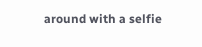around with a selfie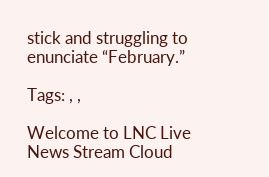stick and struggling to enunciate “February.”

Tags: , ,

Welcome to LNC Live News Stream Cloud